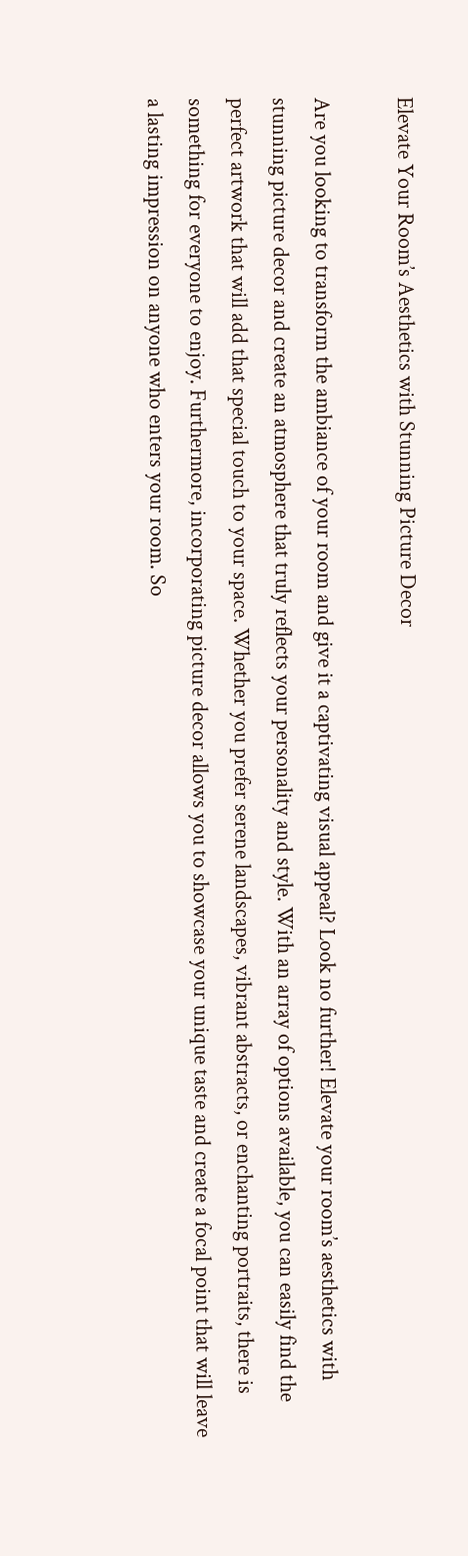Elevate Your Room’s Aesthetics with Stunning Picture Decor

Are you looking to transform the ambiance of your room and give it a captivating visual appeal? Look no further! Elevate your room’s aesthetics with stunning picture decor and create an atmosphere that truly reflects your personality and style. With an array of options available, you can easily find the perfect artwork that will add that special touch to your space. Whether you prefer serene landscapes, vibrant abstracts, or enchanting portraits, there is something for everyone to enjoy. Furthermore, incorporating picture decor allows you to showcase your unique taste and create a focal point that will leave a lasting impression on anyone who enters your room. So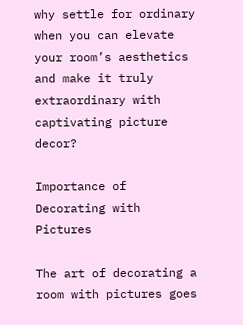why settle for ordinary when you can elevate your room’s aesthetics and make it truly extraordinary with captivating picture decor?

Importance of Decorating with Pictures

The art of decorating a room with pictures goes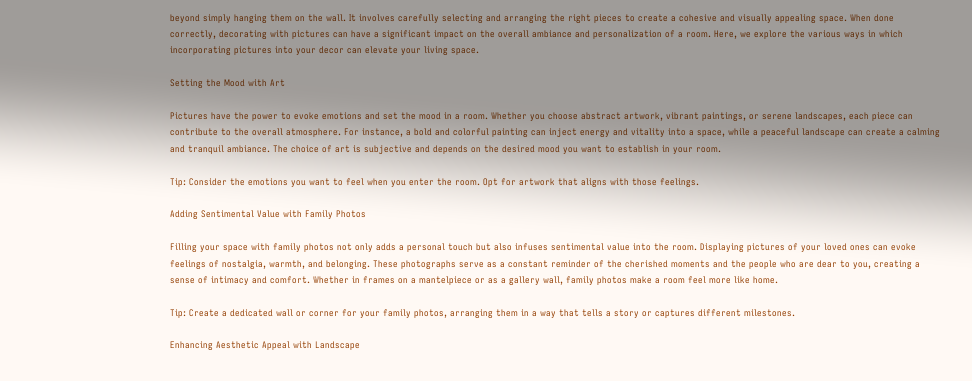beyond simply hanging them on the wall. It involves carefully selecting and arranging the right pieces to create a cohesive and visually appealing space. When done correctly, decorating with pictures can have a significant impact on the overall ambiance and personalization of a room. Here, we explore the various ways in which incorporating pictures into your decor can elevate your living space.

Setting the Mood with Art

Pictures have the power to evoke emotions and set the mood in a room. Whether you choose abstract artwork, vibrant paintings, or serene landscapes, each piece can contribute to the overall atmosphere. For instance, a bold and colorful painting can inject energy and vitality into a space, while a peaceful landscape can create a calming and tranquil ambiance. The choice of art is subjective and depends on the desired mood you want to establish in your room.

Tip: Consider the emotions you want to feel when you enter the room. Opt for artwork that aligns with those feelings.

Adding Sentimental Value with Family Photos

Filling your space with family photos not only adds a personal touch but also infuses sentimental value into the room. Displaying pictures of your loved ones can evoke feelings of nostalgia, warmth, and belonging. These photographs serve as a constant reminder of the cherished moments and the people who are dear to you, creating a sense of intimacy and comfort. Whether in frames on a mantelpiece or as a gallery wall, family photos make a room feel more like home.

Tip: Create a dedicated wall or corner for your family photos, arranging them in a way that tells a story or captures different milestones.

Enhancing Aesthetic Appeal with Landscape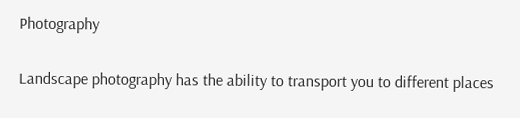Photography

Landscape photography has the ability to transport you to different places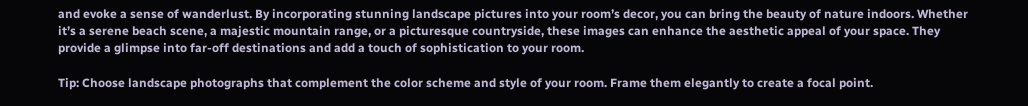and evoke a sense of wanderlust. By incorporating stunning landscape pictures into your room’s decor, you can bring the beauty of nature indoors. Whether it’s a serene beach scene, a majestic mountain range, or a picturesque countryside, these images can enhance the aesthetic appeal of your space. They provide a glimpse into far-off destinations and add a touch of sophistication to your room.

Tip: Choose landscape photographs that complement the color scheme and style of your room. Frame them elegantly to create a focal point.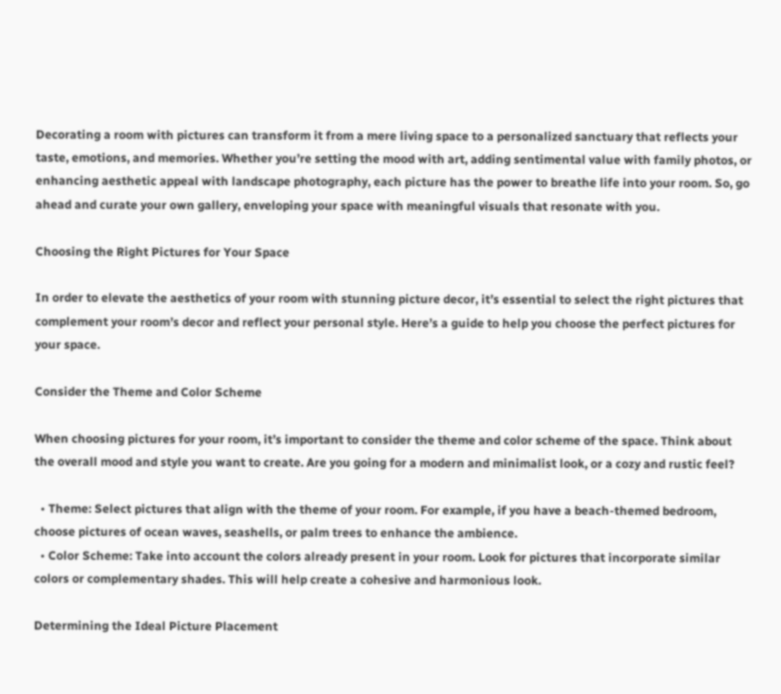Decorating a room with pictures can transform it from a mere living space to a personalized sanctuary that reflects your taste, emotions, and memories. Whether you’re setting the mood with art, adding sentimental value with family photos, or enhancing aesthetic appeal with landscape photography, each picture has the power to breathe life into your room. So, go ahead and curate your own gallery, enveloping your space with meaningful visuals that resonate with you.

Choosing the Right Pictures for Your Space

In order to elevate the aesthetics of your room with stunning picture decor, it’s essential to select the right pictures that complement your room’s decor and reflect your personal style. Here’s a guide to help you choose the perfect pictures for your space.

Consider the Theme and Color Scheme

When choosing pictures for your room, it’s important to consider the theme and color scheme of the space. Think about the overall mood and style you want to create. Are you going for a modern and minimalist look, or a cozy and rustic feel?

  • Theme: Select pictures that align with the theme of your room. For example, if you have a beach-themed bedroom, choose pictures of ocean waves, seashells, or palm trees to enhance the ambience.
  • Color Scheme: Take into account the colors already present in your room. Look for pictures that incorporate similar colors or complementary shades. This will help create a cohesive and harmonious look.

Determining the Ideal Picture Placement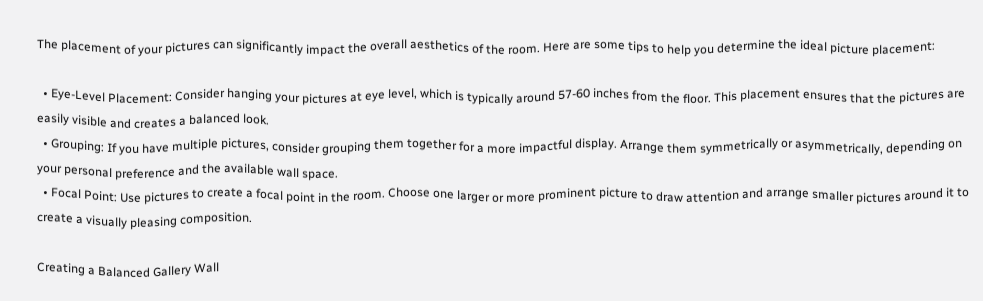The placement of your pictures can significantly impact the overall aesthetics of the room. Here are some tips to help you determine the ideal picture placement:

  • Eye-Level Placement: Consider hanging your pictures at eye level, which is typically around 57-60 inches from the floor. This placement ensures that the pictures are easily visible and creates a balanced look.
  • Grouping: If you have multiple pictures, consider grouping them together for a more impactful display. Arrange them symmetrically or asymmetrically, depending on your personal preference and the available wall space.
  • Focal Point: Use pictures to create a focal point in the room. Choose one larger or more prominent picture to draw attention and arrange smaller pictures around it to create a visually pleasing composition.

Creating a Balanced Gallery Wall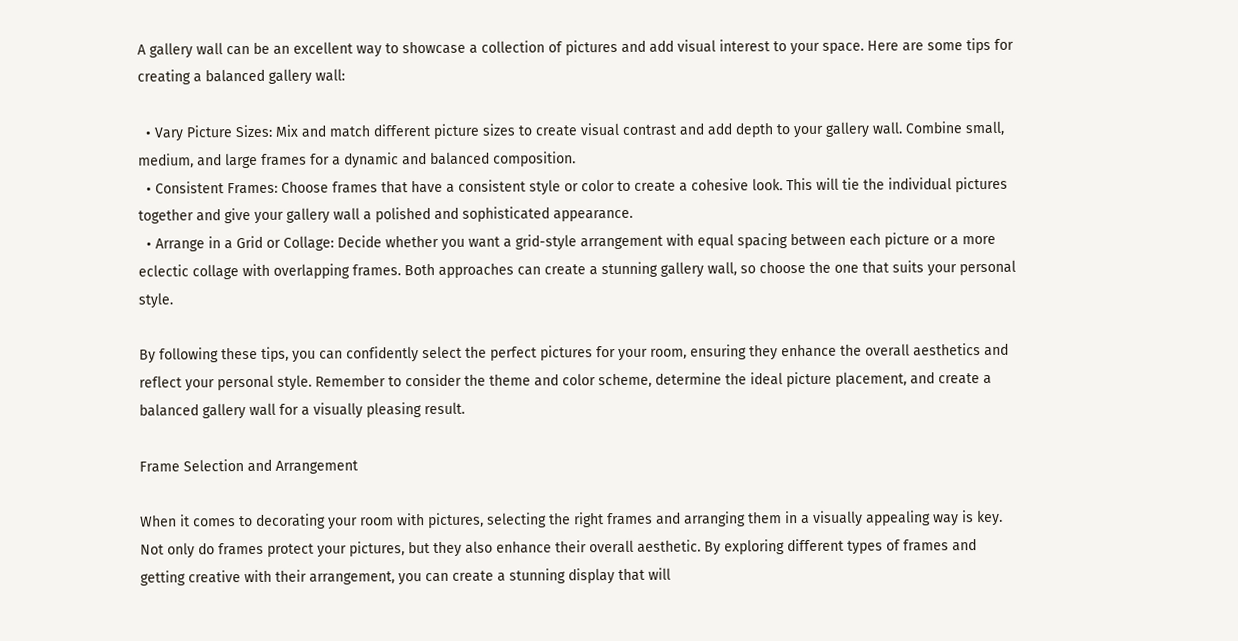A gallery wall can be an excellent way to showcase a collection of pictures and add visual interest to your space. Here are some tips for creating a balanced gallery wall:

  • Vary Picture Sizes: Mix and match different picture sizes to create visual contrast and add depth to your gallery wall. Combine small, medium, and large frames for a dynamic and balanced composition.
  • Consistent Frames: Choose frames that have a consistent style or color to create a cohesive look. This will tie the individual pictures together and give your gallery wall a polished and sophisticated appearance.
  • Arrange in a Grid or Collage: Decide whether you want a grid-style arrangement with equal spacing between each picture or a more eclectic collage with overlapping frames. Both approaches can create a stunning gallery wall, so choose the one that suits your personal style.

By following these tips, you can confidently select the perfect pictures for your room, ensuring they enhance the overall aesthetics and reflect your personal style. Remember to consider the theme and color scheme, determine the ideal picture placement, and create a balanced gallery wall for a visually pleasing result.

Frame Selection and Arrangement

When it comes to decorating your room with pictures, selecting the right frames and arranging them in a visually appealing way is key. Not only do frames protect your pictures, but they also enhance their overall aesthetic. By exploring different types of frames and getting creative with their arrangement, you can create a stunning display that will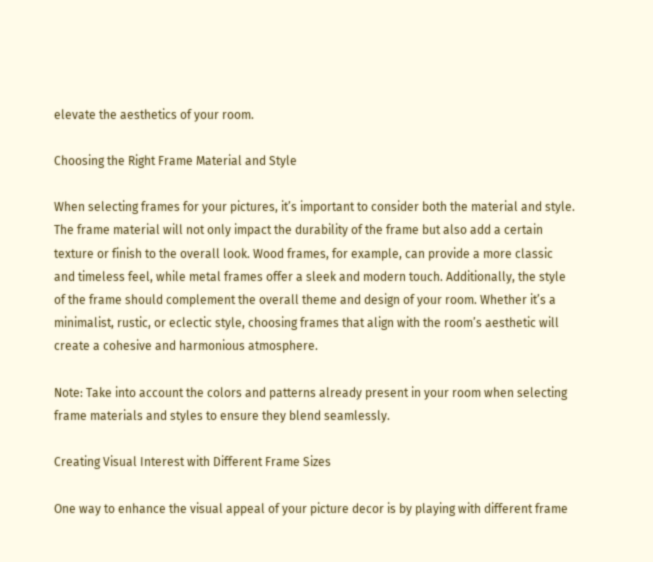elevate the aesthetics of your room.

Choosing the Right Frame Material and Style

When selecting frames for your pictures, it’s important to consider both the material and style. The frame material will not only impact the durability of the frame but also add a certain texture or finish to the overall look. Wood frames, for example, can provide a more classic and timeless feel, while metal frames offer a sleek and modern touch. Additionally, the style of the frame should complement the overall theme and design of your room. Whether it’s a minimalist, rustic, or eclectic style, choosing frames that align with the room’s aesthetic will create a cohesive and harmonious atmosphere.

Note: Take into account the colors and patterns already present in your room when selecting frame materials and styles to ensure they blend seamlessly.

Creating Visual Interest with Different Frame Sizes

One way to enhance the visual appeal of your picture decor is by playing with different frame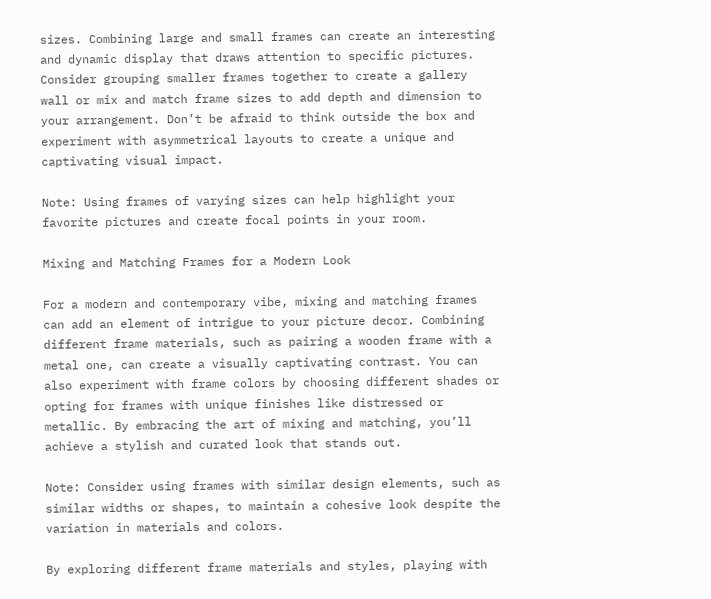sizes. Combining large and small frames can create an interesting and dynamic display that draws attention to specific pictures. Consider grouping smaller frames together to create a gallery wall or mix and match frame sizes to add depth and dimension to your arrangement. Don’t be afraid to think outside the box and experiment with asymmetrical layouts to create a unique and captivating visual impact.

Note: Using frames of varying sizes can help highlight your favorite pictures and create focal points in your room.

Mixing and Matching Frames for a Modern Look

For a modern and contemporary vibe, mixing and matching frames can add an element of intrigue to your picture decor. Combining different frame materials, such as pairing a wooden frame with a metal one, can create a visually captivating contrast. You can also experiment with frame colors by choosing different shades or opting for frames with unique finishes like distressed or metallic. By embracing the art of mixing and matching, you’ll achieve a stylish and curated look that stands out.

Note: Consider using frames with similar design elements, such as similar widths or shapes, to maintain a cohesive look despite the variation in materials and colors.

By exploring different frame materials and styles, playing with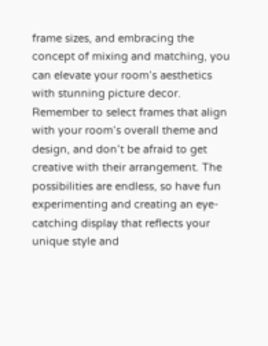frame sizes, and embracing the concept of mixing and matching, you can elevate your room’s aesthetics with stunning picture decor. Remember to select frames that align with your room’s overall theme and design, and don’t be afraid to get creative with their arrangement. The possibilities are endless, so have fun experimenting and creating an eye-catching display that reflects your unique style and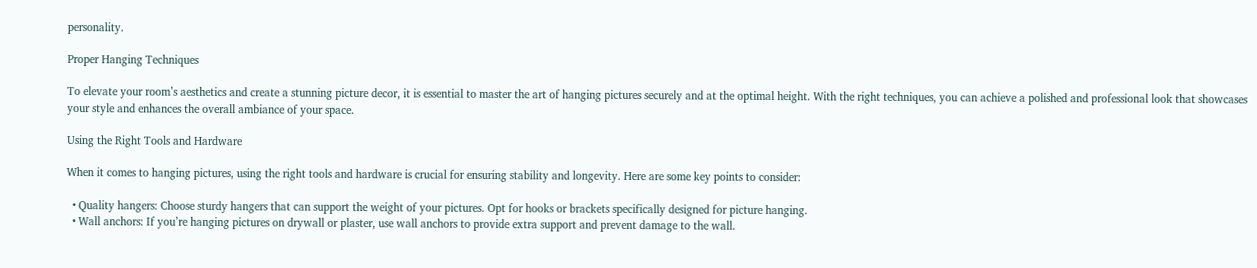personality.

Proper Hanging Techniques

To elevate your room’s aesthetics and create a stunning picture decor, it is essential to master the art of hanging pictures securely and at the optimal height. With the right techniques, you can achieve a polished and professional look that showcases your style and enhances the overall ambiance of your space.

Using the Right Tools and Hardware

When it comes to hanging pictures, using the right tools and hardware is crucial for ensuring stability and longevity. Here are some key points to consider:

  • Quality hangers: Choose sturdy hangers that can support the weight of your pictures. Opt for hooks or brackets specifically designed for picture hanging.
  • Wall anchors: If you’re hanging pictures on drywall or plaster, use wall anchors to provide extra support and prevent damage to the wall.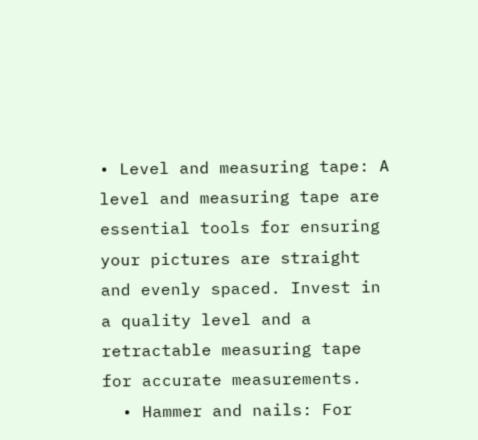• Level and measuring tape: A level and measuring tape are essential tools for ensuring your pictures are straight and evenly spaced. Invest in a quality level and a retractable measuring tape for accurate measurements.
  • Hammer and nails: For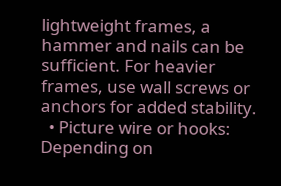lightweight frames, a hammer and nails can be sufficient. For heavier frames, use wall screws or anchors for added stability.
  • Picture wire or hooks: Depending on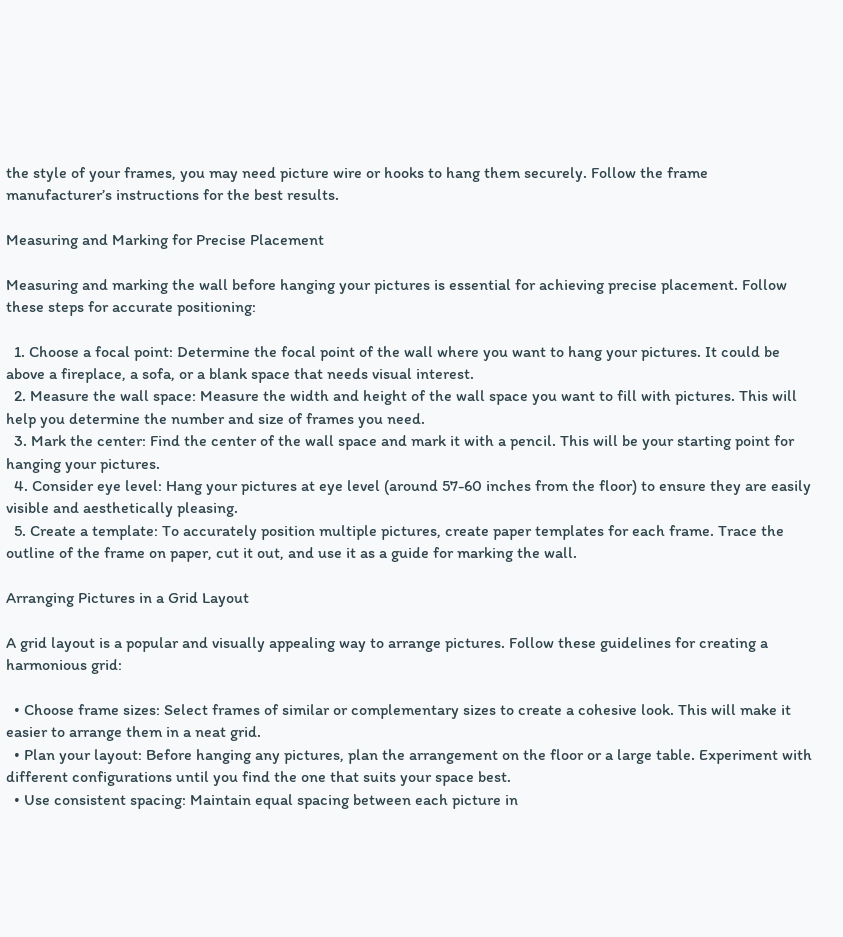the style of your frames, you may need picture wire or hooks to hang them securely. Follow the frame manufacturer’s instructions for the best results.

Measuring and Marking for Precise Placement

Measuring and marking the wall before hanging your pictures is essential for achieving precise placement. Follow these steps for accurate positioning:

  1. Choose a focal point: Determine the focal point of the wall where you want to hang your pictures. It could be above a fireplace, a sofa, or a blank space that needs visual interest.
  2. Measure the wall space: Measure the width and height of the wall space you want to fill with pictures. This will help you determine the number and size of frames you need.
  3. Mark the center: Find the center of the wall space and mark it with a pencil. This will be your starting point for hanging your pictures.
  4. Consider eye level: Hang your pictures at eye level (around 57-60 inches from the floor) to ensure they are easily visible and aesthetically pleasing.
  5. Create a template: To accurately position multiple pictures, create paper templates for each frame. Trace the outline of the frame on paper, cut it out, and use it as a guide for marking the wall.

Arranging Pictures in a Grid Layout

A grid layout is a popular and visually appealing way to arrange pictures. Follow these guidelines for creating a harmonious grid:

  • Choose frame sizes: Select frames of similar or complementary sizes to create a cohesive look. This will make it easier to arrange them in a neat grid.
  • Plan your layout: Before hanging any pictures, plan the arrangement on the floor or a large table. Experiment with different configurations until you find the one that suits your space best.
  • Use consistent spacing: Maintain equal spacing between each picture in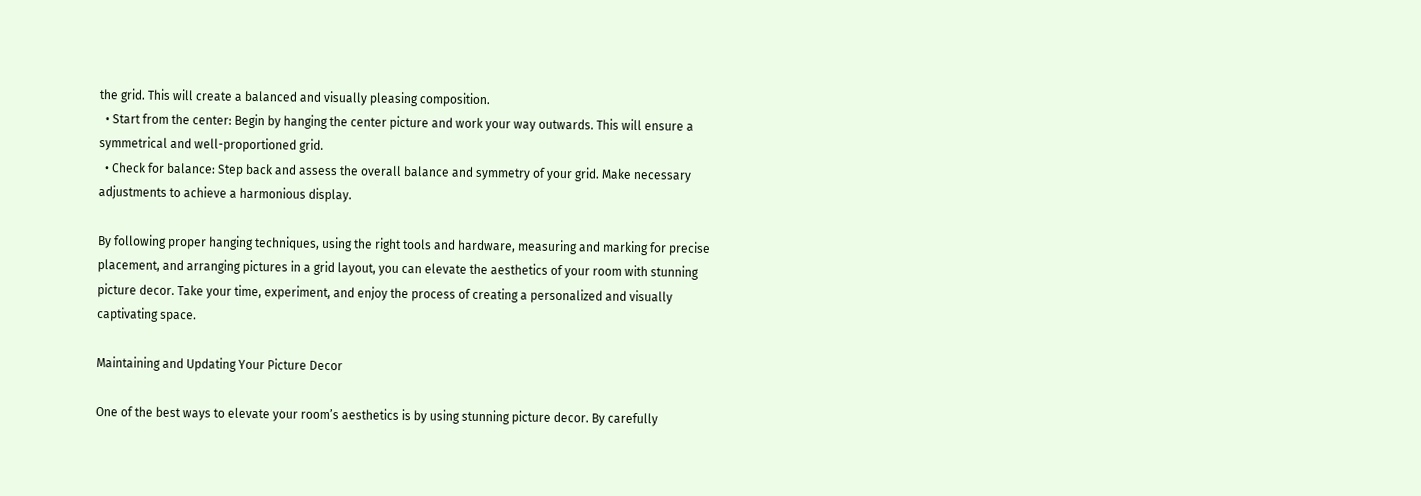the grid. This will create a balanced and visually pleasing composition.
  • Start from the center: Begin by hanging the center picture and work your way outwards. This will ensure a symmetrical and well-proportioned grid.
  • Check for balance: Step back and assess the overall balance and symmetry of your grid. Make necessary adjustments to achieve a harmonious display.

By following proper hanging techniques, using the right tools and hardware, measuring and marking for precise placement, and arranging pictures in a grid layout, you can elevate the aesthetics of your room with stunning picture decor. Take your time, experiment, and enjoy the process of creating a personalized and visually captivating space.

Maintaining and Updating Your Picture Decor

One of the best ways to elevate your room’s aesthetics is by using stunning picture decor. By carefully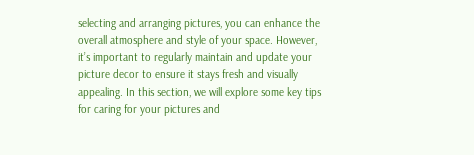selecting and arranging pictures, you can enhance the overall atmosphere and style of your space. However, it’s important to regularly maintain and update your picture decor to ensure it stays fresh and visually appealing. In this section, we will explore some key tips for caring for your pictures and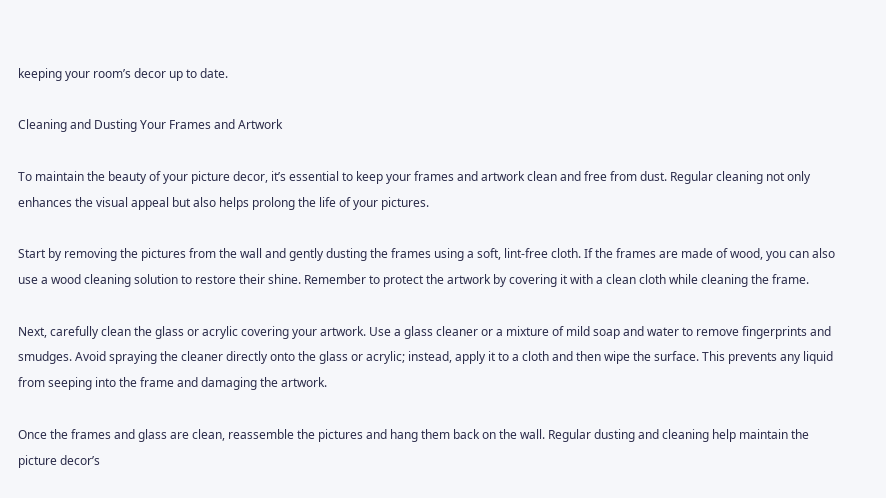keeping your room’s decor up to date.

Cleaning and Dusting Your Frames and Artwork

To maintain the beauty of your picture decor, it’s essential to keep your frames and artwork clean and free from dust. Regular cleaning not only enhances the visual appeal but also helps prolong the life of your pictures.

Start by removing the pictures from the wall and gently dusting the frames using a soft, lint-free cloth. If the frames are made of wood, you can also use a wood cleaning solution to restore their shine. Remember to protect the artwork by covering it with a clean cloth while cleaning the frame.

Next, carefully clean the glass or acrylic covering your artwork. Use a glass cleaner or a mixture of mild soap and water to remove fingerprints and smudges. Avoid spraying the cleaner directly onto the glass or acrylic; instead, apply it to a cloth and then wipe the surface. This prevents any liquid from seeping into the frame and damaging the artwork.

Once the frames and glass are clean, reassemble the pictures and hang them back on the wall. Regular dusting and cleaning help maintain the picture decor’s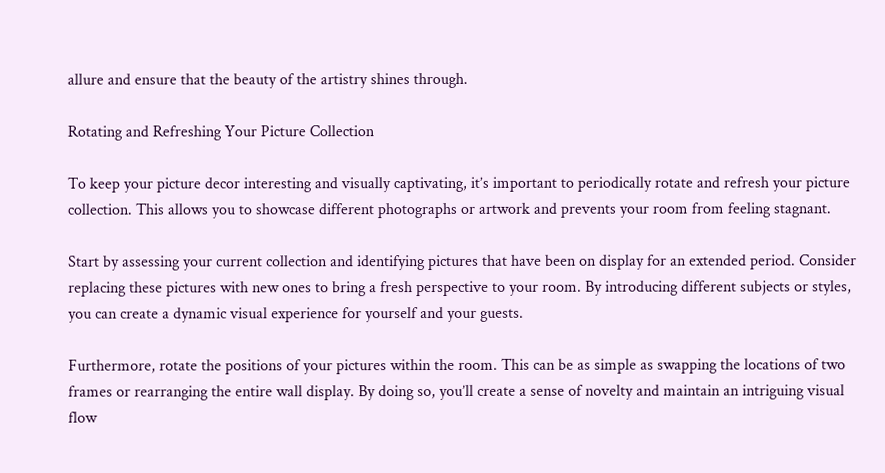allure and ensure that the beauty of the artistry shines through.

Rotating and Refreshing Your Picture Collection

To keep your picture decor interesting and visually captivating, it’s important to periodically rotate and refresh your picture collection. This allows you to showcase different photographs or artwork and prevents your room from feeling stagnant.

Start by assessing your current collection and identifying pictures that have been on display for an extended period. Consider replacing these pictures with new ones to bring a fresh perspective to your room. By introducing different subjects or styles, you can create a dynamic visual experience for yourself and your guests.

Furthermore, rotate the positions of your pictures within the room. This can be as simple as swapping the locations of two frames or rearranging the entire wall display. By doing so, you’ll create a sense of novelty and maintain an intriguing visual flow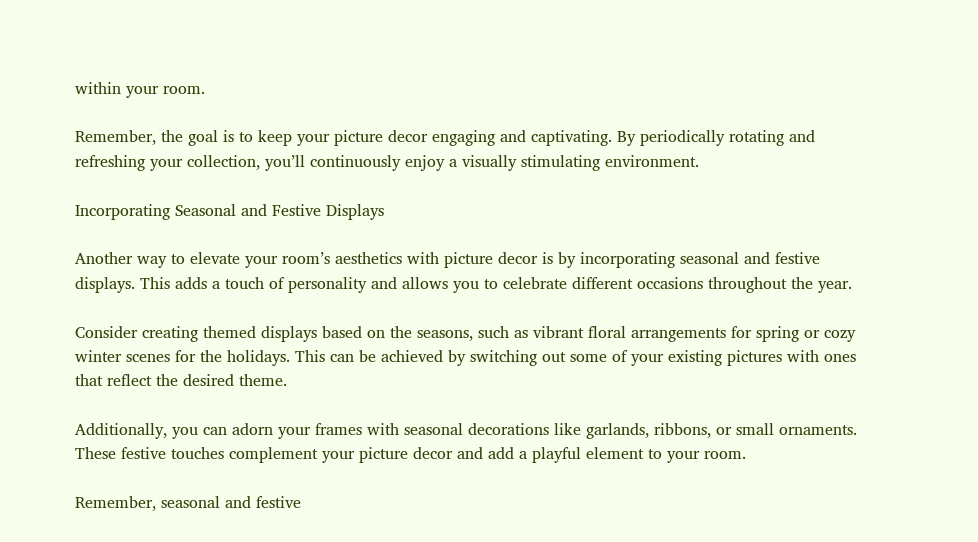within your room.

Remember, the goal is to keep your picture decor engaging and captivating. By periodically rotating and refreshing your collection, you’ll continuously enjoy a visually stimulating environment.

Incorporating Seasonal and Festive Displays

Another way to elevate your room’s aesthetics with picture decor is by incorporating seasonal and festive displays. This adds a touch of personality and allows you to celebrate different occasions throughout the year.

Consider creating themed displays based on the seasons, such as vibrant floral arrangements for spring or cozy winter scenes for the holidays. This can be achieved by switching out some of your existing pictures with ones that reflect the desired theme.

Additionally, you can adorn your frames with seasonal decorations like garlands, ribbons, or small ornaments. These festive touches complement your picture decor and add a playful element to your room.

Remember, seasonal and festive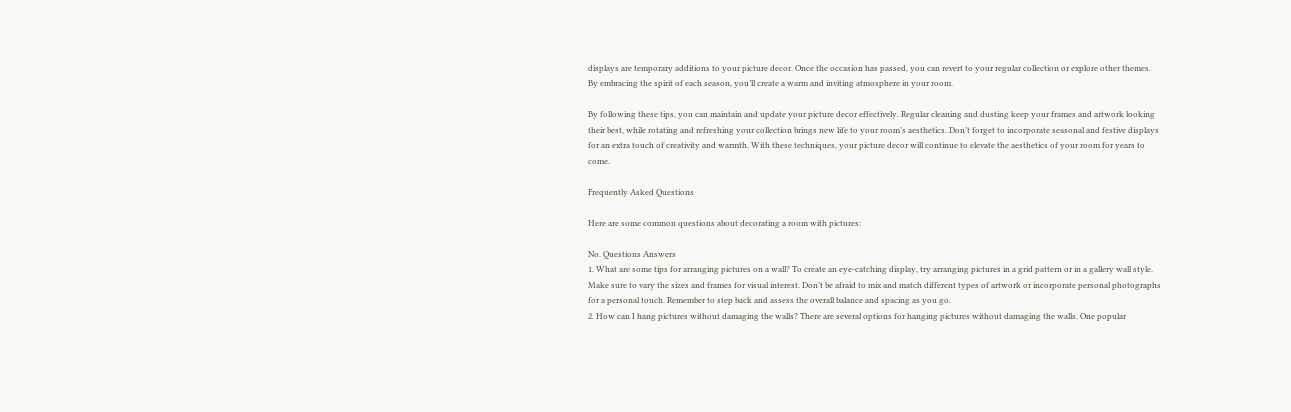displays are temporary additions to your picture decor. Once the occasion has passed, you can revert to your regular collection or explore other themes. By embracing the spirit of each season, you’ll create a warm and inviting atmosphere in your room.

By following these tips, you can maintain and update your picture decor effectively. Regular cleaning and dusting keep your frames and artwork looking their best, while rotating and refreshing your collection brings new life to your room’s aesthetics. Don’t forget to incorporate seasonal and festive displays for an extra touch of creativity and warmth. With these techniques, your picture decor will continue to elevate the aesthetics of your room for years to come.

Frequently Asked Questions

Here are some common questions about decorating a room with pictures:

No. Questions Answers
1. What are some tips for arranging pictures on a wall? To create an eye-catching display, try arranging pictures in a grid pattern or in a gallery wall style. Make sure to vary the sizes and frames for visual interest. Don’t be afraid to mix and match different types of artwork or incorporate personal photographs for a personal touch. Remember to step back and assess the overall balance and spacing as you go.
2. How can I hang pictures without damaging the walls? There are several options for hanging pictures without damaging the walls. One popular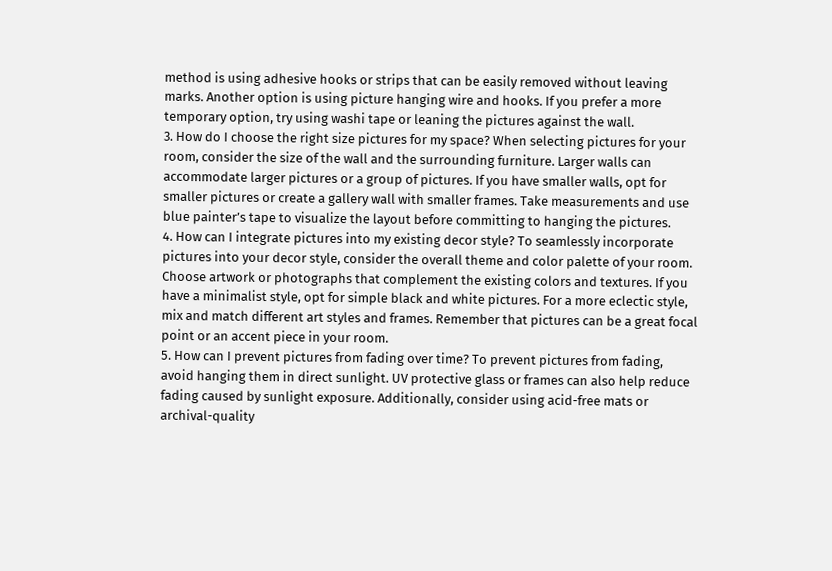method is using adhesive hooks or strips that can be easily removed without leaving marks. Another option is using picture hanging wire and hooks. If you prefer a more temporary option, try using washi tape or leaning the pictures against the wall.
3. How do I choose the right size pictures for my space? When selecting pictures for your room, consider the size of the wall and the surrounding furniture. Larger walls can accommodate larger pictures or a group of pictures. If you have smaller walls, opt for smaller pictures or create a gallery wall with smaller frames. Take measurements and use blue painter’s tape to visualize the layout before committing to hanging the pictures.
4. How can I integrate pictures into my existing decor style? To seamlessly incorporate pictures into your decor style, consider the overall theme and color palette of your room. Choose artwork or photographs that complement the existing colors and textures. If you have a minimalist style, opt for simple black and white pictures. For a more eclectic style, mix and match different art styles and frames. Remember that pictures can be a great focal point or an accent piece in your room.
5. How can I prevent pictures from fading over time? To prevent pictures from fading, avoid hanging them in direct sunlight. UV protective glass or frames can also help reduce fading caused by sunlight exposure. Additionally, consider using acid-free mats or archival-quality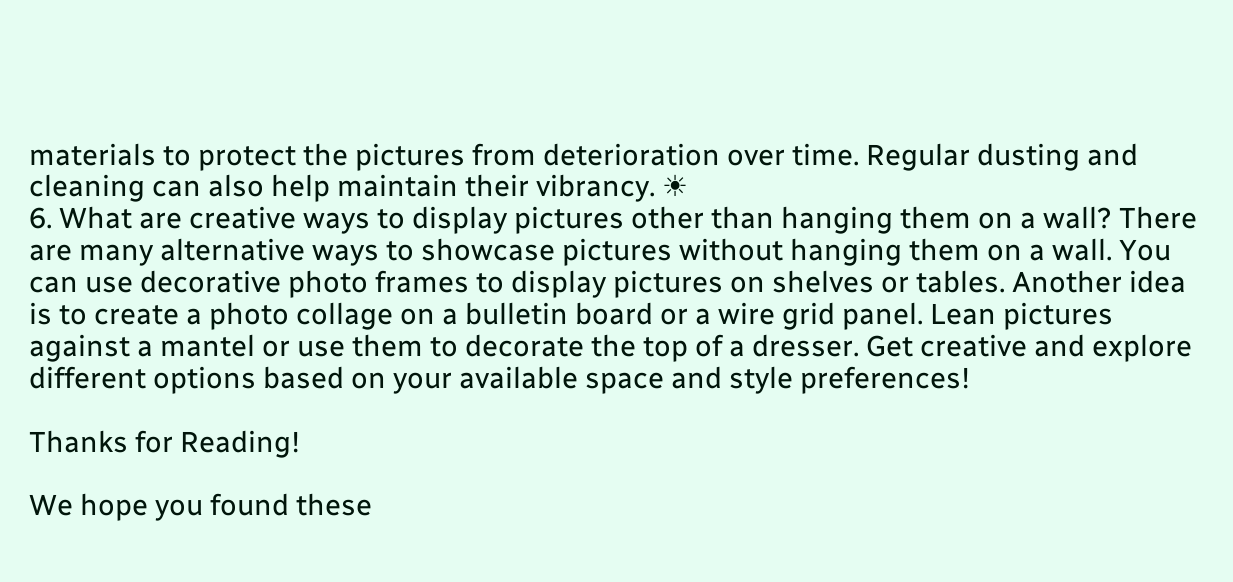materials to protect the pictures from deterioration over time. Regular dusting and cleaning can also help maintain their vibrancy. ☀
6. What are creative ways to display pictures other than hanging them on a wall? There are many alternative ways to showcase pictures without hanging them on a wall. You can use decorative photo frames to display pictures on shelves or tables. Another idea is to create a photo collage on a bulletin board or a wire grid panel. Lean pictures against a mantel or use them to decorate the top of a dresser. Get creative and explore different options based on your available space and style preferences!

Thanks for Reading!

We hope you found these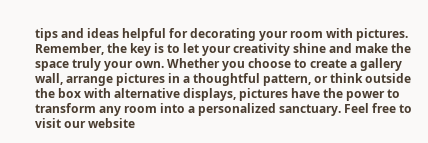tips and ideas helpful for decorating your room with pictures. Remember, the key is to let your creativity shine and make the space truly your own. Whether you choose to create a gallery wall, arrange pictures in a thoughtful pattern, or think outside the box with alternative displays, pictures have the power to transform any room into a personalized sanctuary. Feel free to visit our website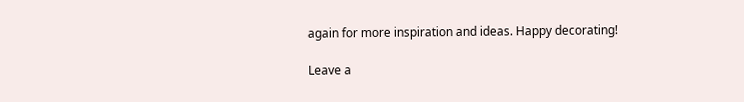again for more inspiration and ideas. Happy decorating!

Leave a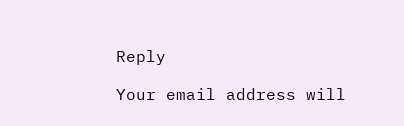Reply

Your email address will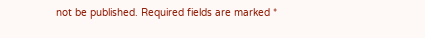not be published. Required fields are marked *